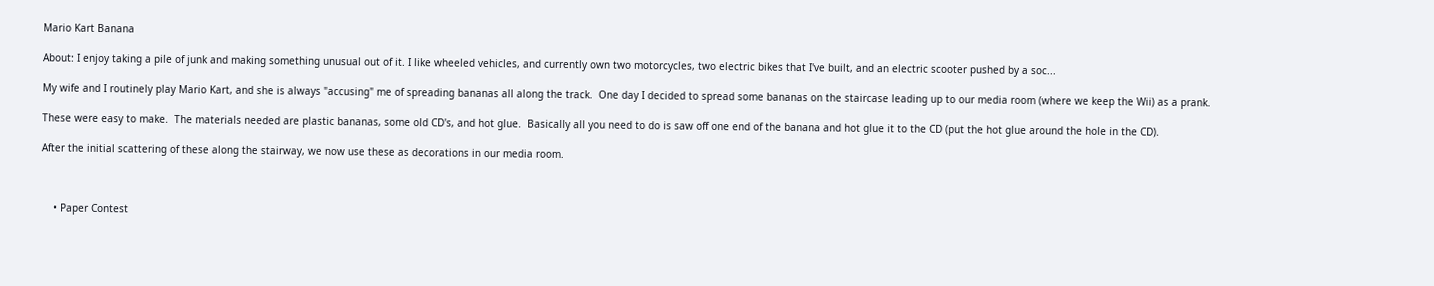Mario Kart Banana

About: I enjoy taking a pile of junk and making something unusual out of it. I like wheeled vehicles, and currently own two motorcycles, two electric bikes that I've built, and an electric scooter pushed by a soc...

My wife and I routinely play Mario Kart, and she is always "accusing" me of spreading bananas all along the track.  One day I decided to spread some bananas on the staircase leading up to our media room (where we keep the Wii) as a prank.

These were easy to make.  The materials needed are plastic bananas, some old CD's, and hot glue.  Basically all you need to do is saw off one end of the banana and hot glue it to the CD (put the hot glue around the hole in the CD).

After the initial scattering of these along the stairway, we now use these as decorations in our media room.



    • Paper Contest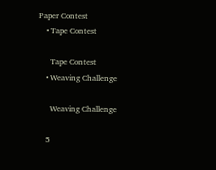Paper Contest
    • Tape Contest

      Tape Contest
    • Weaving Challenge

      Weaving Challenge

    5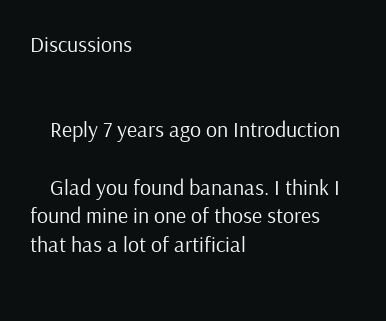Discussions


    Reply 7 years ago on Introduction

    Glad you found bananas. I think I found mine in one of those stores that has a lot of artificial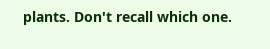plants. Don't recall which one.